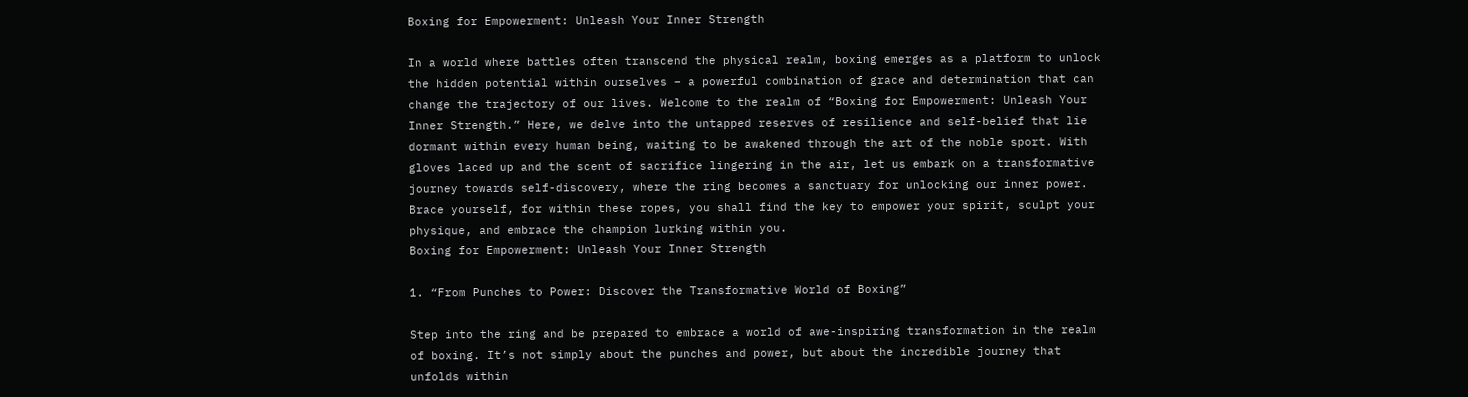Boxing for Empowerment: Unleash Your Inner Strength

In a world where battles often transcend the physical realm, boxing emerges as a platform to unlock the hidden potential within ourselves – a powerful combination of grace and determination that can change the trajectory of our lives. Welcome to the realm of “Boxing for Empowerment: Unleash Your Inner Strength.” Here, we delve into the untapped reserves of resilience and self-belief that lie dormant within every human being, waiting to be awakened through the art of the noble sport. With gloves laced up and the scent of sacrifice lingering in the air, let us embark on a transformative journey towards self-discovery, where the ring becomes a sanctuary for unlocking our inner power. Brace yourself, for within these ropes, you shall find the key to empower your spirit, sculpt your physique, and embrace the champion lurking within you.
Boxing for Empowerment: Unleash Your Inner Strength

1. “From Punches to Power: Discover the Transformative World of Boxing”

Step into the ring and be prepared to embrace a world of awe-inspiring transformation in the realm of boxing. It’s not simply about the punches and power, but about the incredible journey that unfolds within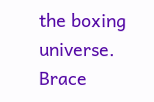the boxing universe. Brace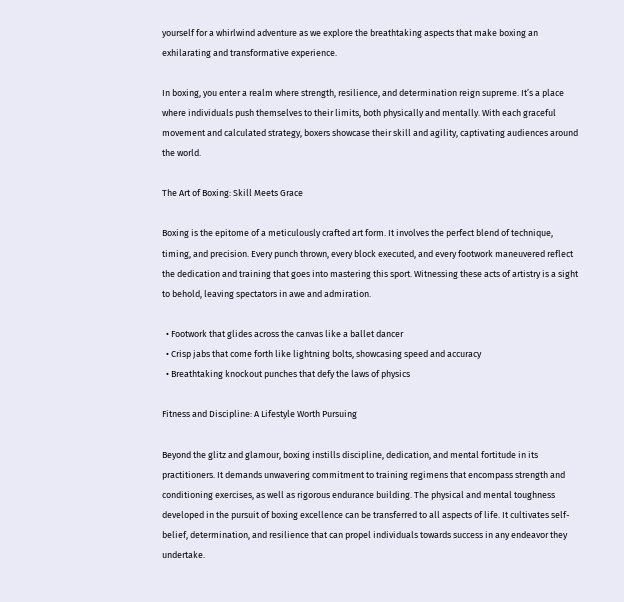yourself for a whirlwind adventure as we explore the breathtaking aspects that make boxing an exhilarating and transformative experience.

In boxing, you enter a realm where strength, resilience, and determination reign supreme. It’s a place where individuals push themselves to their limits, both physically and mentally. With each graceful movement and calculated strategy, boxers showcase their skill and agility, captivating audiences around the world.

The Art of Boxing: Skill Meets Grace

Boxing is the epitome of a meticulously crafted art form. It involves the perfect blend of technique, timing, and precision. Every punch thrown, every block executed, and every footwork maneuvered reflect the dedication and training that goes into mastering this sport. Witnessing these acts of artistry is a sight to behold, leaving spectators in awe and admiration.

  • Footwork that glides across the canvas like a ballet dancer
  • Crisp jabs that come forth like lightning bolts, showcasing speed and accuracy
  • Breathtaking knockout punches that defy the laws of physics

Fitness and Discipline: A Lifestyle Worth Pursuing

Beyond the glitz and glamour, boxing instills discipline, dedication, and mental fortitude in its practitioners. It demands unwavering commitment to training regimens that encompass strength and conditioning exercises, as well as rigorous endurance building. The physical and mental toughness developed in the pursuit of boxing excellence can be transferred to all aspects of life. It cultivates self-belief, determination, and resilience that can propel individuals towards success in any endeavor they undertake.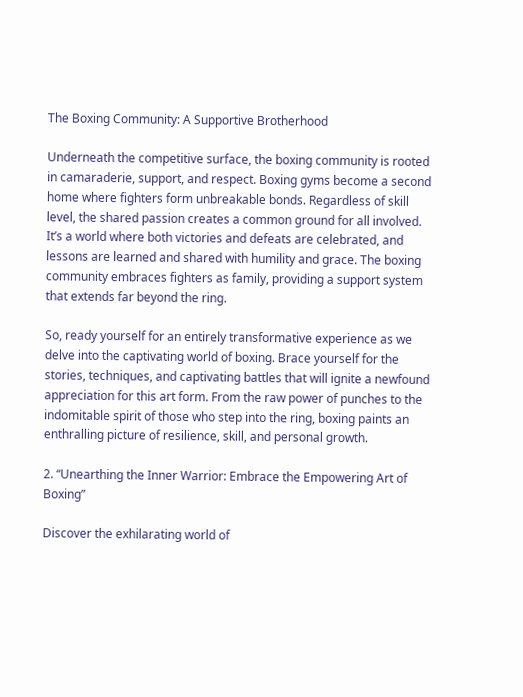The Boxing Community: A Supportive Brotherhood

Underneath the competitive surface, the boxing community is rooted in camaraderie, support, and respect. Boxing gyms become a second home where fighters form unbreakable bonds. Regardless of skill level, the shared passion creates a common ground for all involved. It’s a world where both victories and defeats are celebrated, and lessons are learned and shared with humility and grace. The boxing community embraces fighters as family, providing a support system that extends far beyond the ring.

So, ready yourself for an entirely transformative experience as we delve into the captivating world of boxing. Brace yourself for the stories, techniques, and captivating battles that will ignite a newfound appreciation for this art form. From the raw power of punches to the indomitable spirit of those who step into the ring, boxing paints an enthralling picture of resilience, skill, and personal growth.

2. “Unearthing the Inner Warrior: Embrace the Empowering Art of Boxing”

Discover the exhilarating world of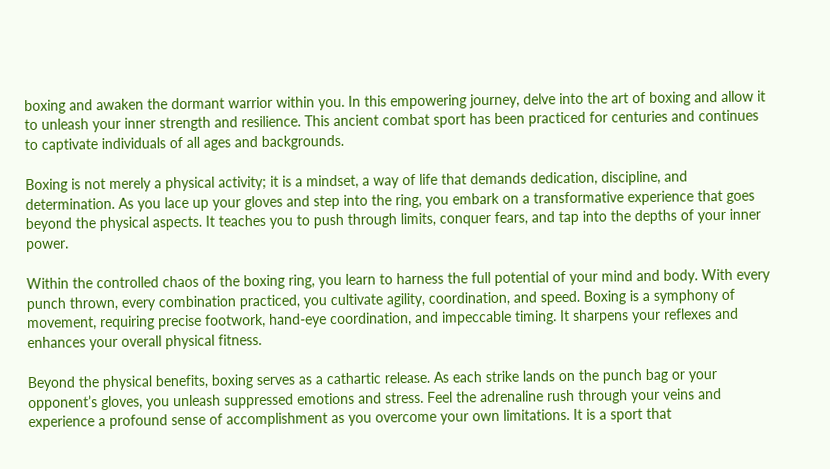boxing and awaken the dormant warrior within you. In this empowering journey, delve into the art of boxing and allow it to unleash your inner strength and resilience. This ancient combat sport has been practiced for centuries and continues to captivate individuals of all ages and backgrounds.

Boxing is not merely a physical activity; it is a mindset, a way of life that demands dedication, discipline, and determination. As you lace up your gloves and step into the ring, you embark on a transformative experience that goes beyond the physical aspects. It teaches you to push through limits, conquer fears, and tap into the depths of your inner power.

Within the controlled chaos of the boxing ring, you learn to harness the full potential of your mind and body. With every punch thrown, every combination practiced, you cultivate agility, coordination, and speed. Boxing is a symphony of movement, requiring precise footwork, hand-eye coordination, and impeccable timing. It sharpens your reflexes and enhances your overall physical fitness.

Beyond the physical benefits, boxing serves as a cathartic release. As each strike lands on the punch bag or your opponent’s gloves, you unleash suppressed emotions and stress. Feel the adrenaline rush through your veins and experience a profound sense of accomplishment as you overcome your own limitations. It is a sport that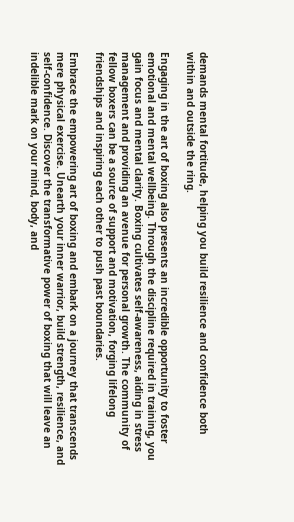demands mental fortitude, helping you build resilience and confidence both within and outside the ring.

Engaging in the art of boxing also presents an incredible opportunity to foster emotional and mental wellbeing. Through the discipline required in training, you gain focus and mental clarity. Boxing cultivates self-awareness, aiding in stress management and providing an avenue for personal growth. The community of fellow boxers can be a source of support and motivation, forging lifelong friendships and inspiring each other to push past boundaries.

Embrace the empowering art of boxing and embark on a journey that transcends mere physical exercise. Unearth your inner warrior, build strength, resilience, and self-confidence. Discover the transformative power of boxing that will leave an indelible mark on your mind, body, and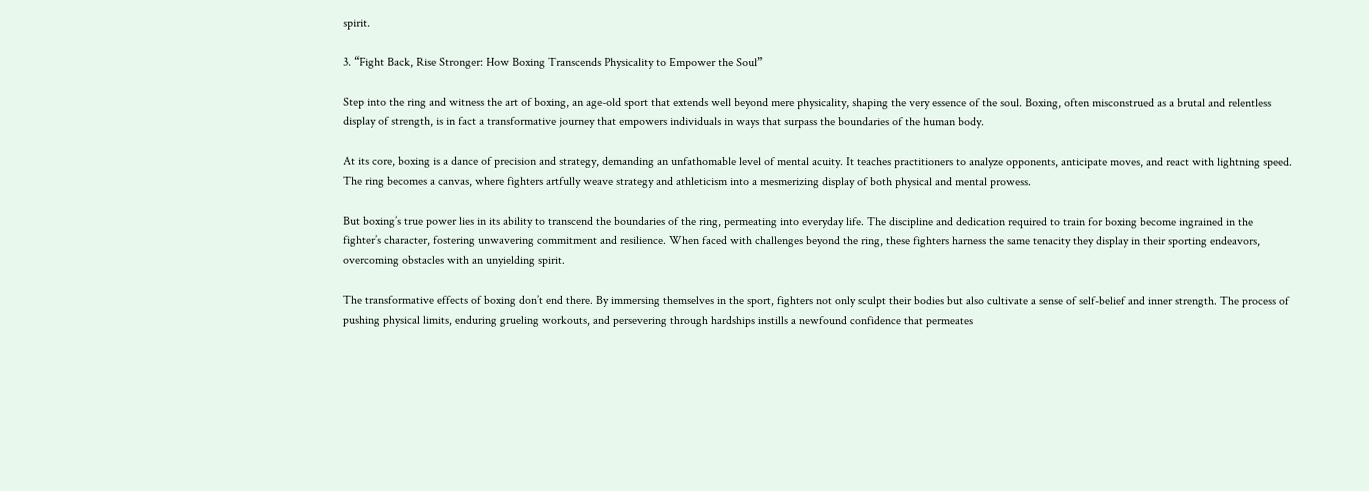spirit.

3. “Fight Back, Rise Stronger: How Boxing Transcends Physicality to Empower the Soul”

Step into the ring and witness the art of boxing, an age-old sport that extends well beyond mere physicality, shaping the very essence of the soul. Boxing, often misconstrued as a brutal and relentless display of strength, is in fact a transformative journey that empowers individuals in ways that surpass the boundaries of the human body.

At its core, boxing is a dance of precision and strategy, demanding an unfathomable level of mental acuity. It teaches practitioners to analyze opponents, anticipate moves, and react with lightning speed. The ring becomes a canvas, where fighters artfully weave strategy and athleticism into a mesmerizing display of both physical and mental prowess.

But boxing’s true power lies in its ability to transcend the boundaries of the ring, permeating into everyday life. The discipline and dedication required to train for boxing become ingrained in the fighter’s character, fostering unwavering commitment and resilience. When faced with challenges beyond the ring, these fighters harness the same tenacity they display in their sporting endeavors, overcoming obstacles with an unyielding spirit.

The transformative effects of boxing don’t end there. By immersing themselves in the sport, fighters not only sculpt their bodies but also cultivate a sense of self-belief and inner strength. The process of pushing physical limits, enduring grueling workouts, and persevering through hardships instills a newfound confidence that permeates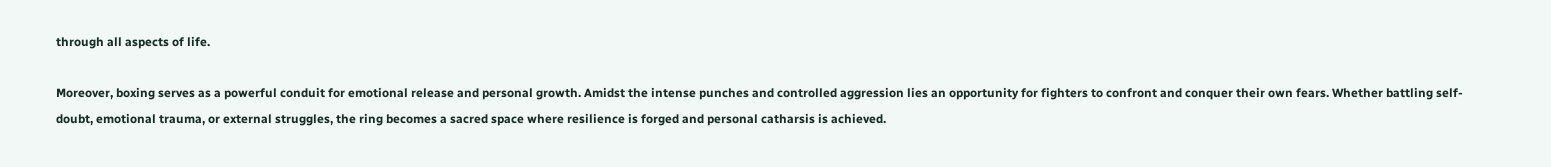through all aspects of life.

Moreover, boxing serves as a powerful conduit for emotional release and personal growth. Amidst the intense punches and controlled aggression lies an opportunity for fighters to confront and conquer their own fears. Whether battling self-doubt, emotional trauma, or external struggles, the ring becomes a sacred space where resilience is forged and personal catharsis is achieved.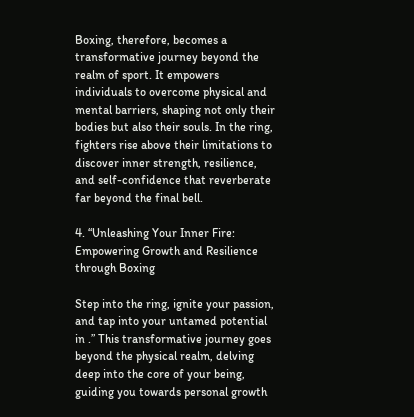Boxing, therefore, becomes a transformative journey beyond the realm of sport. It empowers individuals to overcome physical and mental barriers, shaping not only their bodies but also their souls. In the ring, fighters rise above their limitations to discover inner strength, resilience, and self-confidence that reverberate far beyond the final bell.

4. “Unleashing Your Inner Fire: Empowering Growth and Resilience through Boxing

Step into the ring, ignite your passion, and tap into your untamed potential in .” This transformative journey goes beyond the physical realm, delving deep into the core of your being, guiding you towards personal growth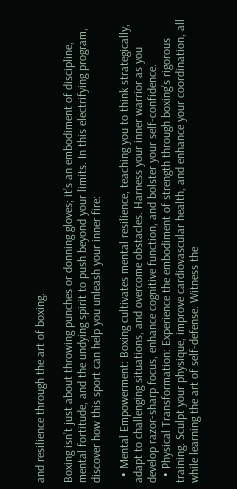and resilience through the art of boxing.

Boxing isn’t just about throwing punches or donning gloves; it’s an embodiment of discipline, mental fortitude, and the undying spirit to push beyond your limits. In this electrifying program, discover how this sport can help you unleash your inner fire:

  • Mental Empowerment: Boxing cultivates mental resilience, teaching you to think strategically, adapt to challenging situations, and overcome obstacles. Harness your inner warrior as you develop razor-sharp focus, enhance cognitive function, and bolster your self-confidence.
  • Physical Transformation: Experience the embodiment of strength through boxing’s rigorous training. Sculpt your physique, improve cardiovascular health, and enhance your coordination, all while learning the art of self-defense. Witness the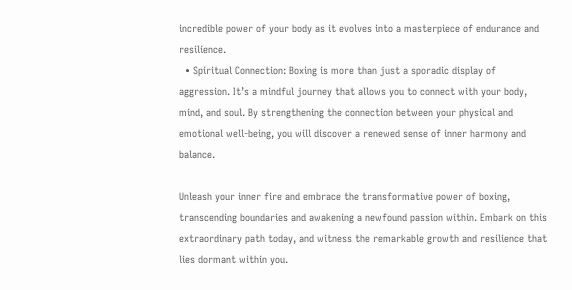incredible power of your body as it evolves into a masterpiece of endurance and resilience.
  • Spiritual Connection: Boxing is more than just a sporadic display of aggression. It’s a mindful journey that allows you to connect with your body, mind, and soul. By strengthening the connection between your physical and emotional well-being, you will discover a renewed sense of inner harmony and balance.

Unleash your inner fire and embrace the transformative power of boxing, transcending boundaries and awakening a newfound passion within. Embark on this extraordinary path today, and witness the remarkable growth and resilience that lies dormant within you.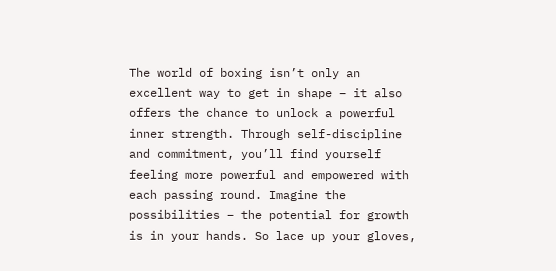The world of boxing isn’t only an excellent way to get in shape – it also offers the chance to unlock a powerful inner strength. Through self-discipline and commitment, you’ll find yourself feeling more powerful and empowered with each passing round. Imagine the possibilities – the potential for growth is in your hands. So lace up your gloves,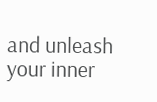and unleash your inner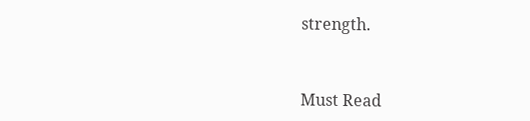strength.


Must Read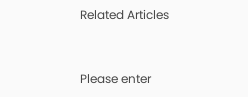Related Articles


Please enter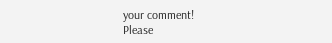your comment!
Please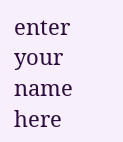enter your name here